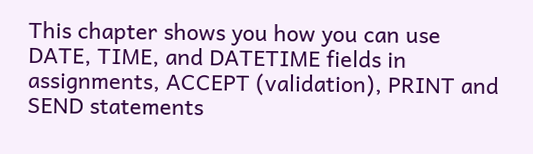This chapter shows you how you can use DATE, TIME, and DATETIME fields in assignments, ACCEPT (validation), PRINT and SEND statements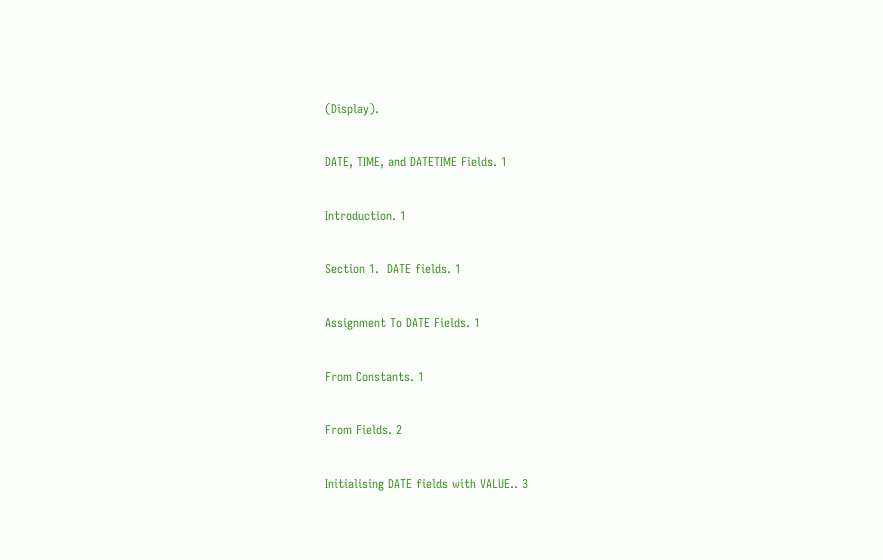(Display).

DATE, TIME, and DATETIME Fields. 1

Introduction. 1

Section 1.  DATE fields. 1

Assignment To DATE Fields. 1

From Constants. 1

From Fields. 2

Initialising DATE fields with VALUE.. 3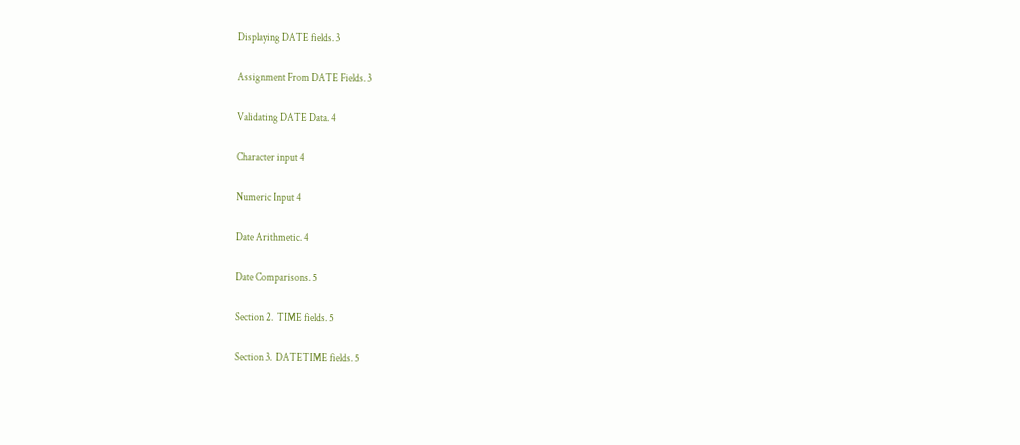Displaying DATE fields. 3

Assignment From DATE Fields. 3

Validating DATE Data. 4

Character input 4

Numeric Input 4

Date Arithmetic. 4

Date Comparisons. 5

Section 2.  TIME fields. 5

Section 3.  DATETIME fields. 5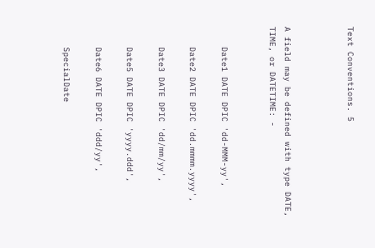Text Conventions. 5



A field may be defined with type DATE, TIME, or DATETIME: -


    Date1 DATE DPIC 'dd-MMM-yy',

    Date2 DATE DPIC 'dd.mmmm.yyyy',

    Date3 DATE DPIC 'dd/mm/yy',

    Date5 DATE DPIC 'yyyy.ddd',

    Date6 DATE DPIC 'ddd/yy',

    SpecialDate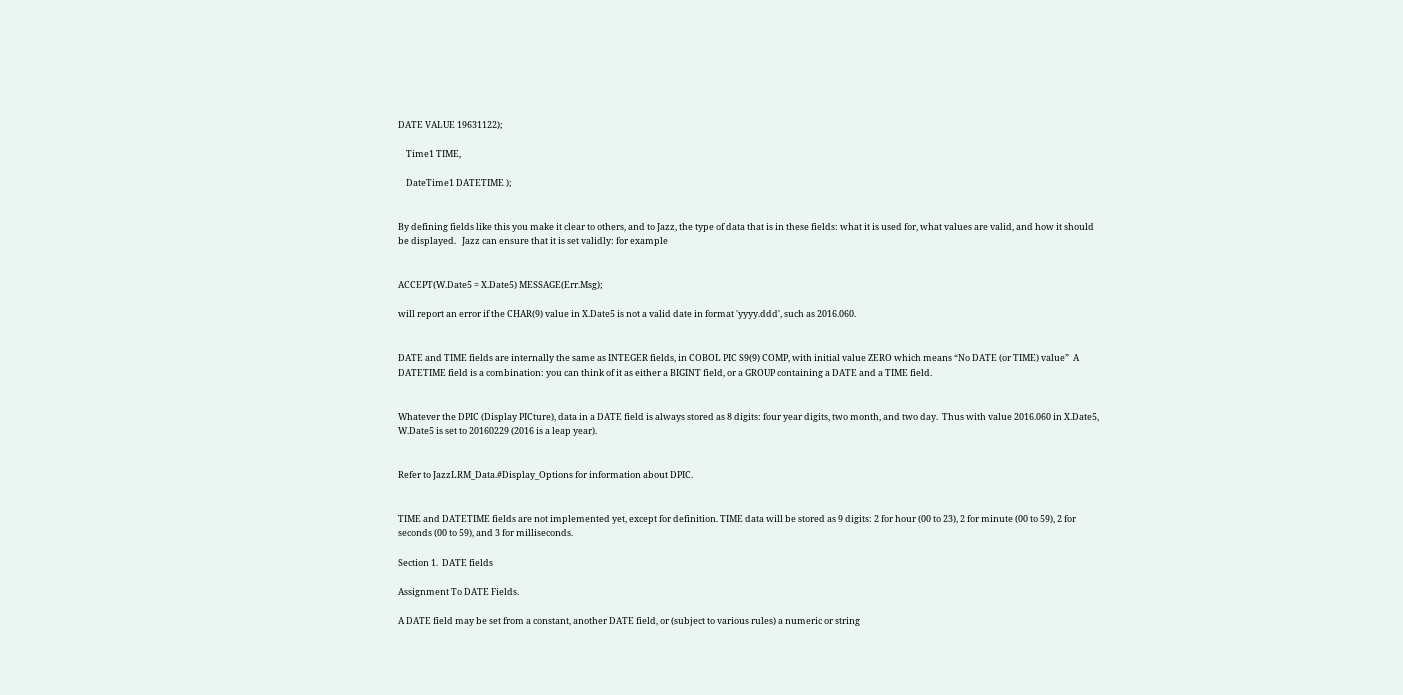DATE VALUE 19631122);

    Time1 TIME,

    DateTime1 DATETIME );


By defining fields like this you make it clear to others, and to Jazz, the type of data that is in these fields: what it is used for, what values are valid, and how it should be displayed.   Jazz can ensure that it is set validly: for example


ACCEPT(W.Date5 = X.Date5) MESSAGE(Err.Msg);

will report an error if the CHAR(9) value in X.Date5 is not a valid date in format 'yyyy.ddd', such as 2016.060.


DATE and TIME fields are internally the same as INTEGER fields, in COBOL PIC S9(9) COMP, with initial value ZERO which means “No DATE (or TIME) value”  A DATETIME field is a combination: you can think of it as either a BIGINT field, or a GROUP containing a DATE and a TIME field.


Whatever the DPIC (Display PICture), data in a DATE field is always stored as 8 digits: four year digits, two month, and two day.  Thus with value 2016.060 in X.Date5, W.Date5 is set to 20160229 (2016 is a leap year).


Refer to JazzLRM_Data.#Display_Options for information about DPIC.


TIME and DATETIME fields are not implemented yet, except for definition. TIME data will be stored as 9 digits: 2 for hour (00 to 23), 2 for minute (00 to 59), 2 for seconds (00 to 59), and 3 for milliseconds.

Section 1.  DATE fields

Assignment To DATE Fields.

A DATE field may be set from a constant, another DATE field, or (subject to various rules) a numeric or string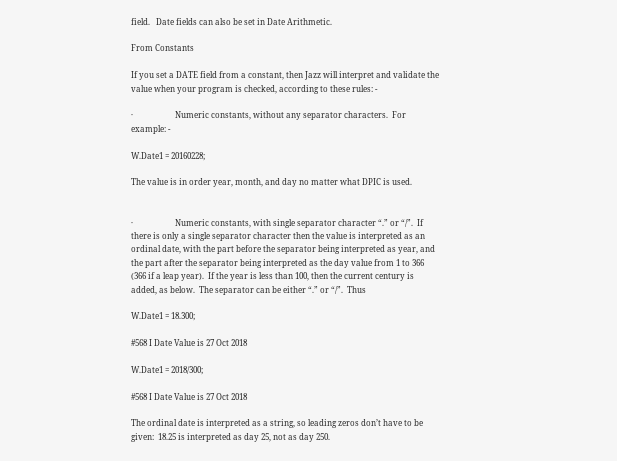field.   Date fields can also be set in Date Arithmetic.

From Constants

If you set a DATE field from a constant, then Jazz will interpret and validate the value when your program is checked, according to these rules: -

·                     Numeric constants, without any separator characters.  For example: -

W.Date1 = 20160228;

The value is in order year, month, and day no matter what DPIC is used.


·                     Numeric constants, with single separator character “.” or “/”.  If there is only a single separator character then the value is interpreted as an ordinal date, with the part before the separator being interpreted as year, and the part after the separator being interpreted as the day value from 1 to 366 (366 if a leap year).  If the year is less than 100, then the current century is added, as below.  The separator can be either “.” or “/”.  Thus

W.Date1 = 18.300;

#568 I Date Value is 27 Oct 2018

W.Date1 = 2018/300;

#568 I Date Value is 27 Oct 2018

The ordinal date is interpreted as a string, so leading zeros don’t have to be given:  18.25 is interpreted as day 25, not as day 250.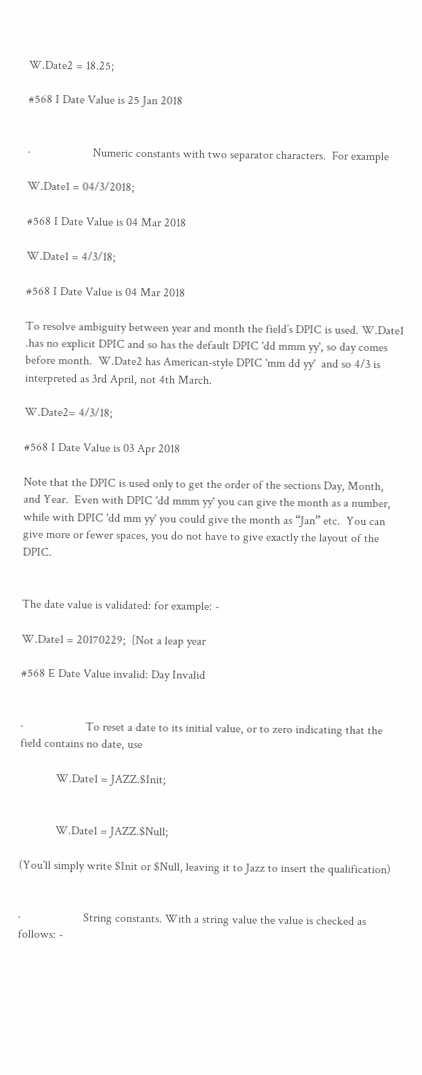W.Date2 = 18.25;

#568 I Date Value is 25 Jan 2018


·                     Numeric constants with two separator characters.  For example

W.Date1 = 04/3/2018;

#568 I Date Value is 04 Mar 2018

W.Date1 = 4/3/18;

#568 I Date Value is 04 Mar 2018

To resolve ambiguity between year and month the field’s DPIC is used. W.Date1 .has no explicit DPIC and so has the default DPIC 'dd mmm yy', so day comes before month.  W.Date2 has American-style DPIC 'mm dd yy'  and so 4/3 is interpreted as 3rd April, not 4th March.

W.Date2= 4/3/18;

#568 I Date Value is 03 Apr 2018

Note that the DPIC is used only to get the order of the sections Day, Month, and Year.  Even with DPIC 'dd mmm yy' you can give the month as a number, while with DPIC 'dd mm yy' you could give the month as “Jan” etc.  You can give more or fewer spaces, you do not have to give exactly the layout of the DPIC.


The date value is validated: for example: -

W.Date1 = 20170229;  [Not a leap year

#568 E Date Value invalid: Day Invalid


·                     To reset a date to its initial value, or to zero indicating that the field contains no date, use

            W.Date1 = JAZZ.$Init;


            W.Date1 = JAZZ.$Null;

(You’ll simply write $Init or $Null, leaving it to Jazz to insert the qualification)


·                     String constants. With a string value the value is checked as follows: -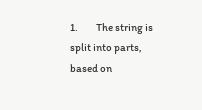1.         The string is split into parts, based on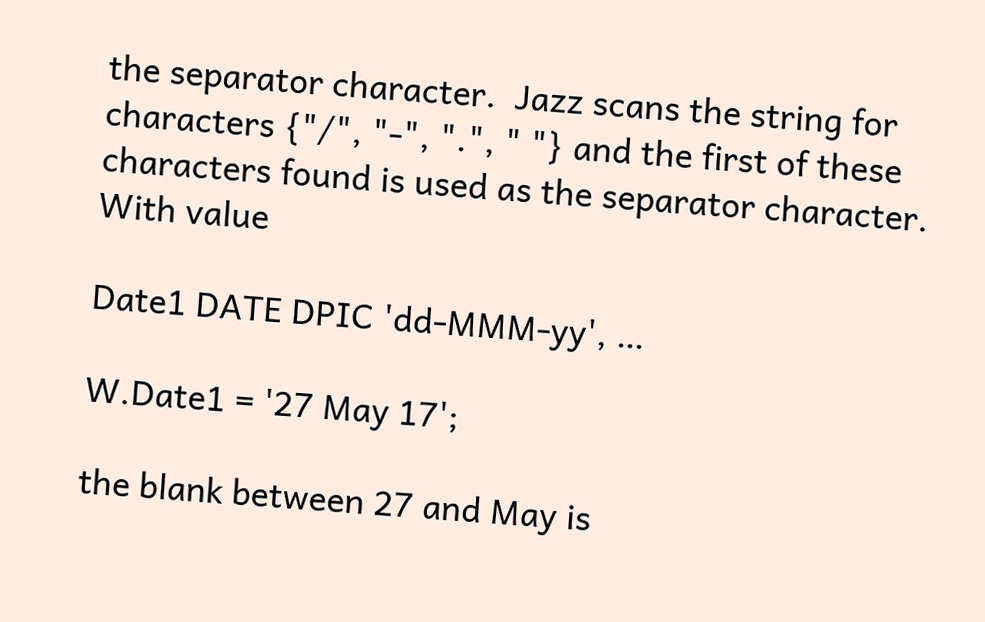the separator character.  Jazz scans the string for characters {"/", "-", ".", " "} and the first of these characters found is used as the separator character.  With value

Date1 DATE DPIC 'dd-MMM-yy', …

W.Date1 = '27 May 17';

the blank between 27 and May is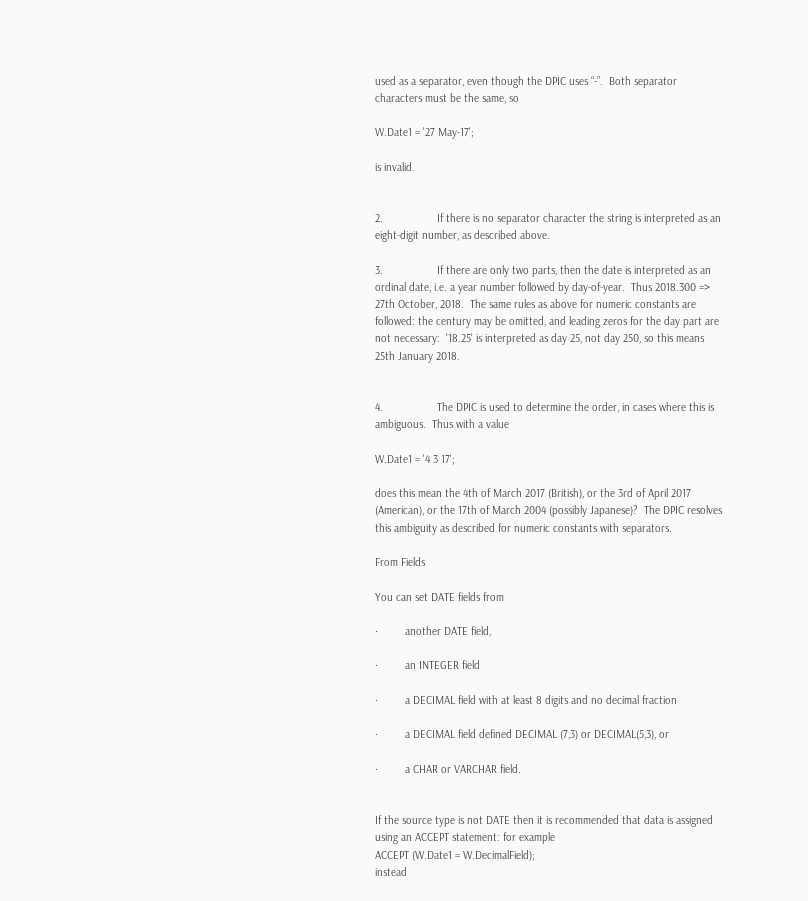used as a separator, even though the DPIC uses “-”.  Both separator characters must be the same, so

W.Date1 = '27 May-17';

is invalid.


2.                  If there is no separator character the string is interpreted as an eight-digit number, as described above.

3.                  If there are only two parts, then the date is interpreted as an ordinal date, i.e. a year number followed by day-of-year.  Thus 2018.300 => 27th October, 2018.  The same rules as above for numeric constants are followed: the century may be omitted, and leading zeros for the day part are not necessary:  '18.25' is interpreted as day 25, not day 250, so this means 25th January 2018.


4.                  The DPIC is used to determine the order, in cases where this is ambiguous.  Thus with a value

W.Date1 = '4 3 17';

does this mean the 4th of March 2017 (British), or the 3rd of April 2017 (American), or the 17th of March 2004 (possibly Japanese)?  The DPIC resolves this ambiguity as described for numeric constants with separators.

From Fields

You can set DATE fields from

·         another DATE field,

·         an INTEGER field

·         a DECIMAL field with at least 8 digits and no decimal fraction

·         a DECIMAL field defined DECIMAL (7,3) or DECIMAL(5,3), or

·         a CHAR or VARCHAR field.


If the source type is not DATE then it is recommended that data is assigned using an ACCEPT statement: for example
ACCEPT (W.Date1 = W.DecimalField);
instead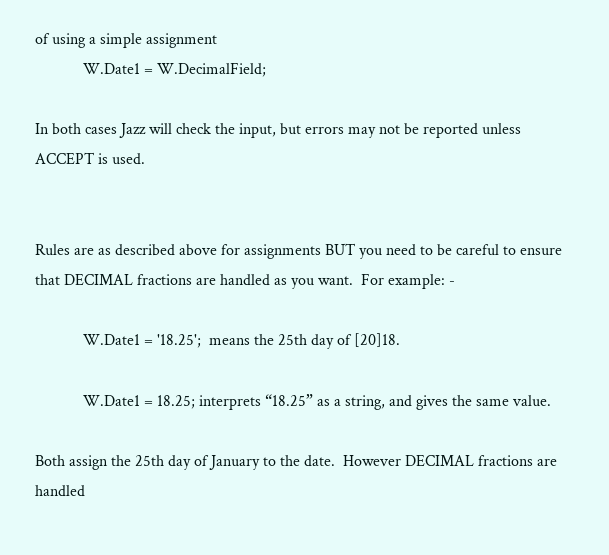of using a simple assignment
            W.Date1 = W.DecimalField;

In both cases Jazz will check the input, but errors may not be reported unless ACCEPT is used.


Rules are as described above for assignments BUT you need to be careful to ensure that DECIMAL fractions are handled as you want.  For example: -

            W.Date1 = '18.25';  means the 25th day of [20]18.

            W.Date1 = 18.25; interprets “18.25” as a string, and gives the same value.

Both assign the 25th day of January to the date.  However DECIMAL fractions are handled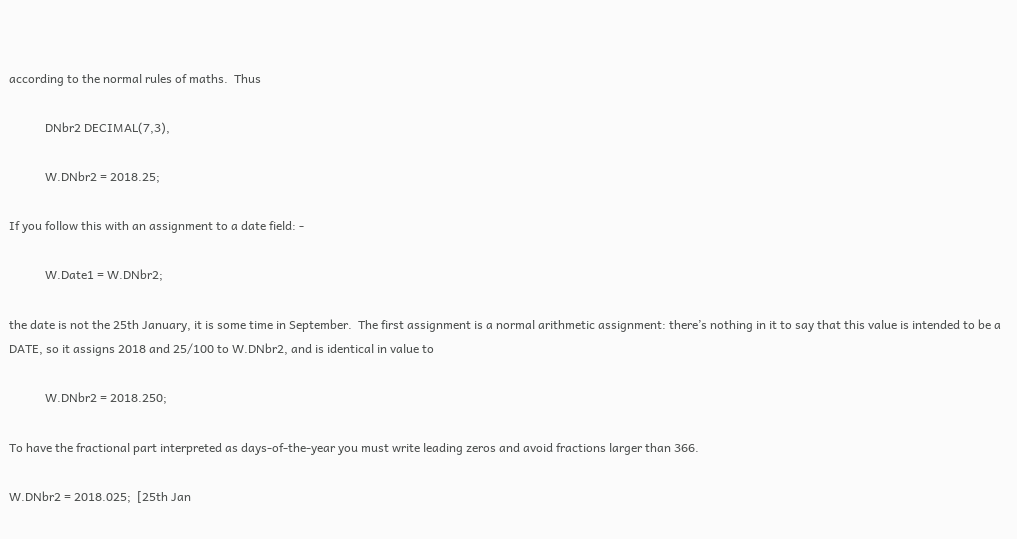according to the normal rules of maths.  Thus

            DNbr2 DECIMAL(7,3),

            W.DNbr2 = 2018.25;

If you follow this with an assignment to a date field: -

            W.Date1 = W.DNbr2;

the date is not the 25th January, it is some time in September.  The first assignment is a normal arithmetic assignment: there’s nothing in it to say that this value is intended to be a DATE, so it assigns 2018 and 25/100 to W.DNbr2, and is identical in value to

            W.DNbr2 = 2018.250;

To have the fractional part interpreted as days-of-the-year you must write leading zeros and avoid fractions larger than 366.

W.DNbr2 = 2018.025;  [25th Jan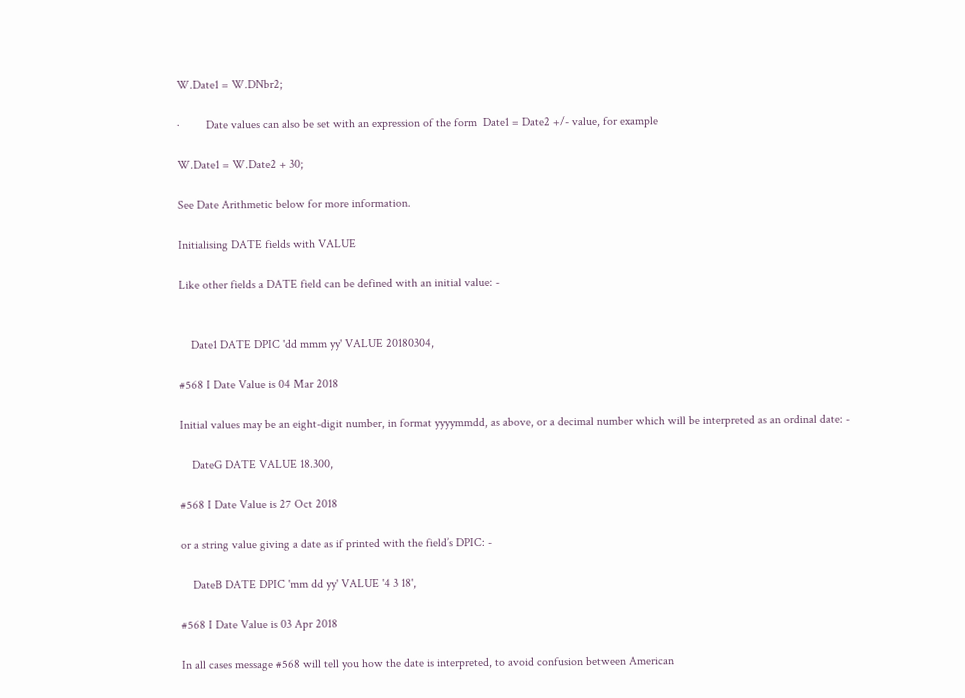W.Date1 = W.DNbr2;

·         Date values can also be set with an expression of the form  Date1 = Date2 +/- value, for example

W.Date1 = W.Date2 + 30;

See Date Arithmetic below for more information.

Initialising DATE fields with VALUE

Like other fields a DATE field can be defined with an initial value: -


    Date1 DATE DPIC 'dd mmm yy' VALUE 20180304,

#568 I Date Value is 04 Mar 2018

Initial values may be an eight-digit number, in format yyyymmdd, as above, or a decimal number which will be interpreted as an ordinal date: -

    DateG DATE VALUE 18.300,

#568 I Date Value is 27 Oct 2018

or a string value giving a date as if printed with the field’s DPIC: -

    DateB DATE DPIC 'mm dd yy' VALUE '4 3 18',

#568 I Date Value is 03 Apr 2018

In all cases message #568 will tell you how the date is interpreted, to avoid confusion between American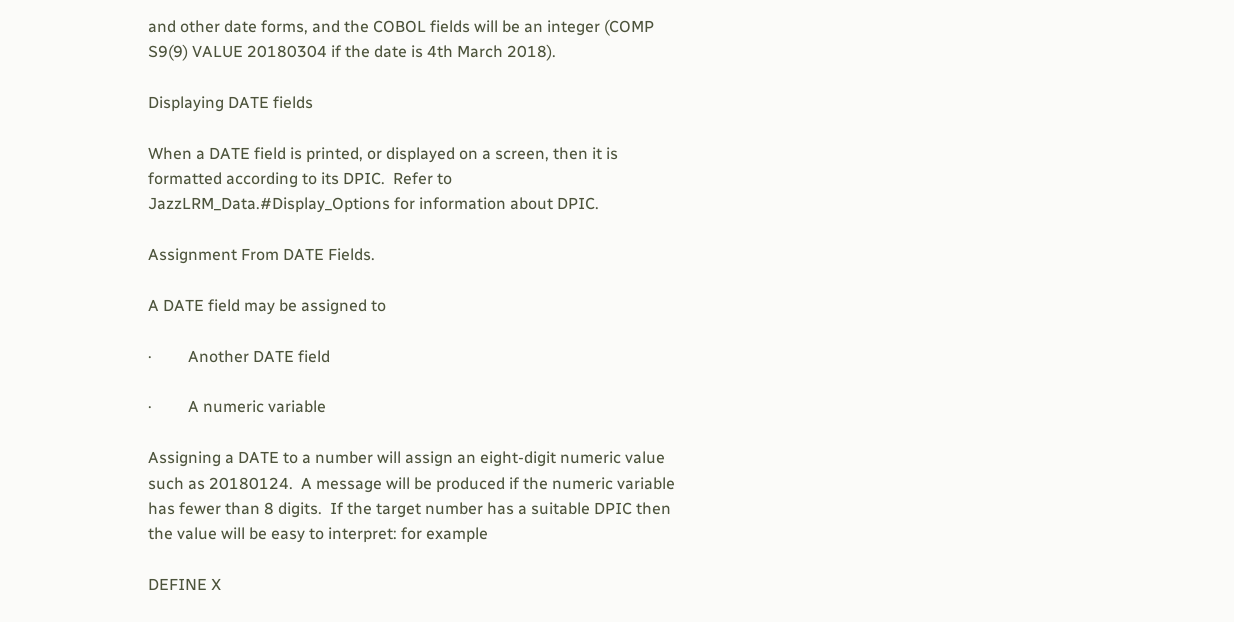and other date forms, and the COBOL fields will be an integer (COMP S9(9) VALUE 20180304 if the date is 4th March 2018).

Displaying DATE fields

When a DATE field is printed, or displayed on a screen, then it is formatted according to its DPIC.  Refer to JazzLRM_Data.#Display_Options for information about DPIC.

Assignment From DATE Fields.

A DATE field may be assigned to

·         Another DATE field

·         A numeric variable

Assigning a DATE to a number will assign an eight-digit numeric value such as 20180124.  A message will be produced if the numeric variable has fewer than 8 digits.  If the target number has a suitable DPIC then the value will be easy to interpret: for example

DEFINE X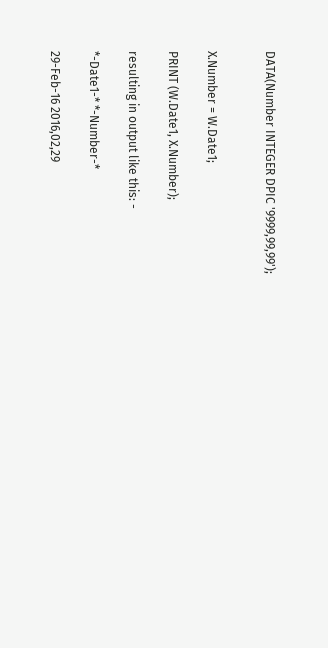DATA(Number INTEGER DPIC '9999,99,99');


X.Number = W.Date1;

PRINT (W.Date1, X.Number);

resulting in output like this: -

*-Date1-* *-Number-*

29-Feb-16 2016,02,29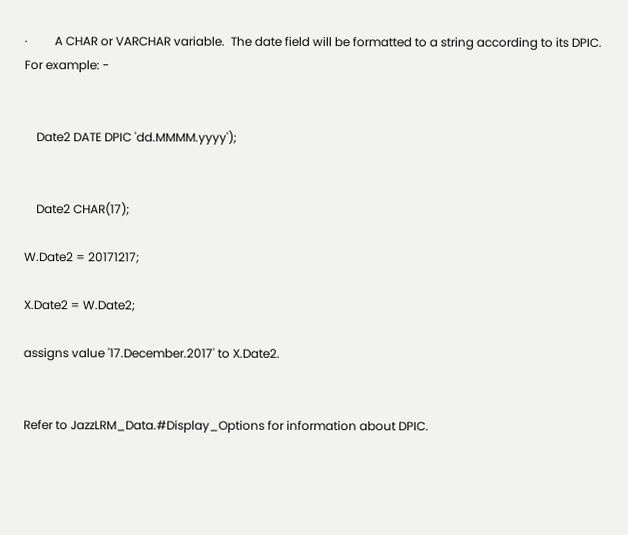·         A CHAR or VARCHAR variable.  The date field will be formatted to a string according to its DPIC.  For example: -


    Date2 DATE DPIC 'dd.MMMM.yyyy');


    Date2 CHAR(17);

W.Date2 = 20171217;

X.Date2 = W.Date2;

assigns value '17.December.2017' to X.Date2.


Refer to JazzLRM_Data.#Display_Options for information about DPIC.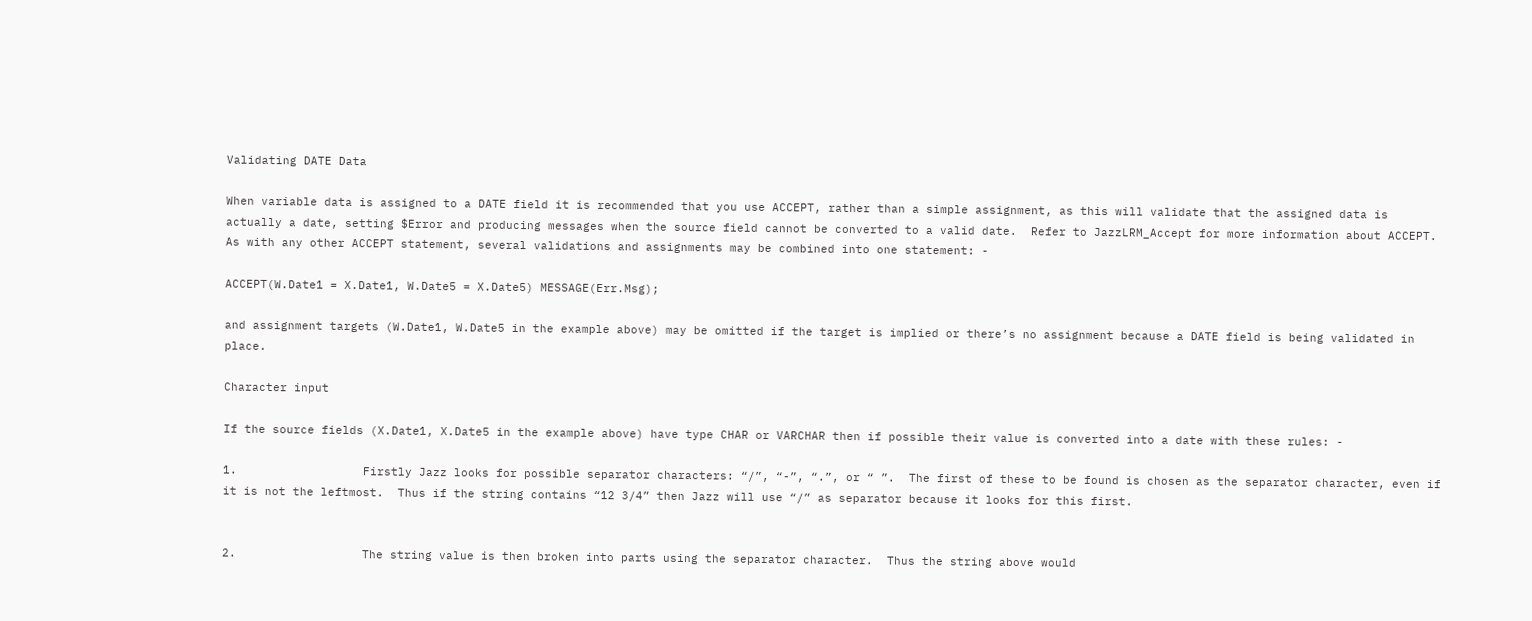Validating DATE Data

When variable data is assigned to a DATE field it is recommended that you use ACCEPT, rather than a simple assignment, as this will validate that the assigned data is actually a date, setting $Error and producing messages when the source field cannot be converted to a valid date.  Refer to JazzLRM_Accept for more information about ACCEPT.  As with any other ACCEPT statement, several validations and assignments may be combined into one statement: -

ACCEPT(W.Date1 = X.Date1, W.Date5 = X.Date5) MESSAGE(Err.Msg);

and assignment targets (W.Date1, W.Date5 in the example above) may be omitted if the target is implied or there’s no assignment because a DATE field is being validated in place.

Character input

If the source fields (X.Date1, X.Date5 in the example above) have type CHAR or VARCHAR then if possible their value is converted into a date with these rules: -

1.                  Firstly Jazz looks for possible separator characters: “/”, “-”, “.”, or “ ”.  The first of these to be found is chosen as the separator character, even if it is not the leftmost.  Thus if the string contains “12 3/4” then Jazz will use “/” as separator because it looks for this first.


2.                  The string value is then broken into parts using the separator character.  Thus the string above would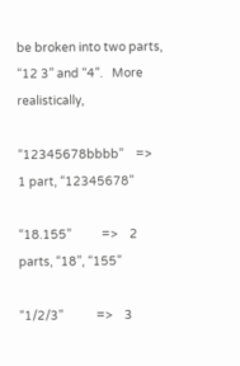be broken into two parts, “12 3” and “4”.   More realistically,

“12345678bbbb”    =>    1 part, “12345678”

“18.155”          =>    2 parts, “18”, “155”

“1/2/3”           =>    3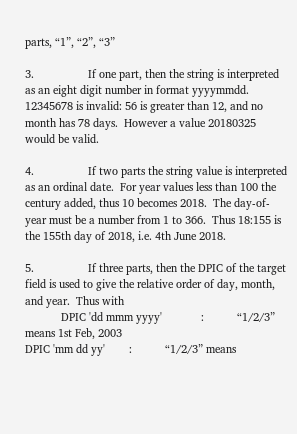parts, “1”, “2”, “3”

3.                  If one part, then the string is interpreted as an eight digit number in format yyyymmdd.   12345678 is invalid: 56 is greater than 12, and no month has 78 days.  However a value 20180325 would be valid.

4.                  If two parts the string value is interpreted as an ordinal date.  For year values less than 100 the century added, thus 10 becomes 2018.  The day-of-year must be a number from 1 to 366.  Thus 18:155 is the 155th day of 2018, i.e. 4th June 2018.

5.                  If three parts, then the DPIC of the target field is used to give the relative order of day, month, and year.  Thus with
            DPIC 'dd mmm yyyy'             :           “1/2/3” means 1st Feb, 2003
DPIC 'mm dd yy'        :           “1/2/3” means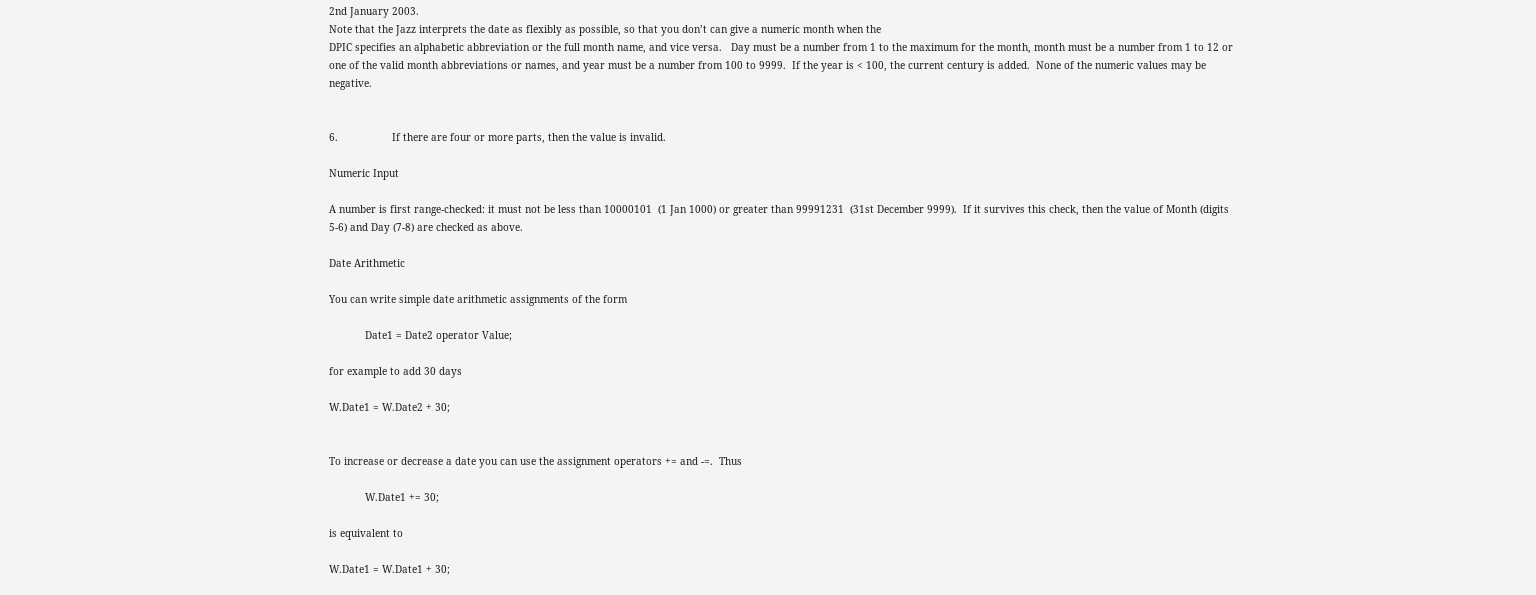2nd January 2003.
Note that the Jazz interprets the date as flexibly as possible, so that you don’t can give a numeric month when the
DPIC specifies an alphabetic abbreviation or the full month name, and vice versa.   Day must be a number from 1 to the maximum for the month, month must be a number from 1 to 12 or one of the valid month abbreviations or names, and year must be a number from 100 to 9999.  If the year is < 100, the current century is added.  None of the numeric values may be negative.


6.                  If there are four or more parts, then the value is invalid.

Numeric Input

A number is first range-checked: it must not be less than 10000101  (1 Jan 1000) or greater than 99991231  (31st December 9999).  If it survives this check, then the value of Month (digits 5-6) and Day (7-8) are checked as above.

Date Arithmetic

You can write simple date arithmetic assignments of the form

            Date1 = Date2 operator Value;

for example to add 30 days

W.Date1 = W.Date2 + 30;


To increase or decrease a date you can use the assignment operators += and -=.  Thus

            W.Date1 += 30;

is equivalent to

W.Date1 = W.Date1 + 30;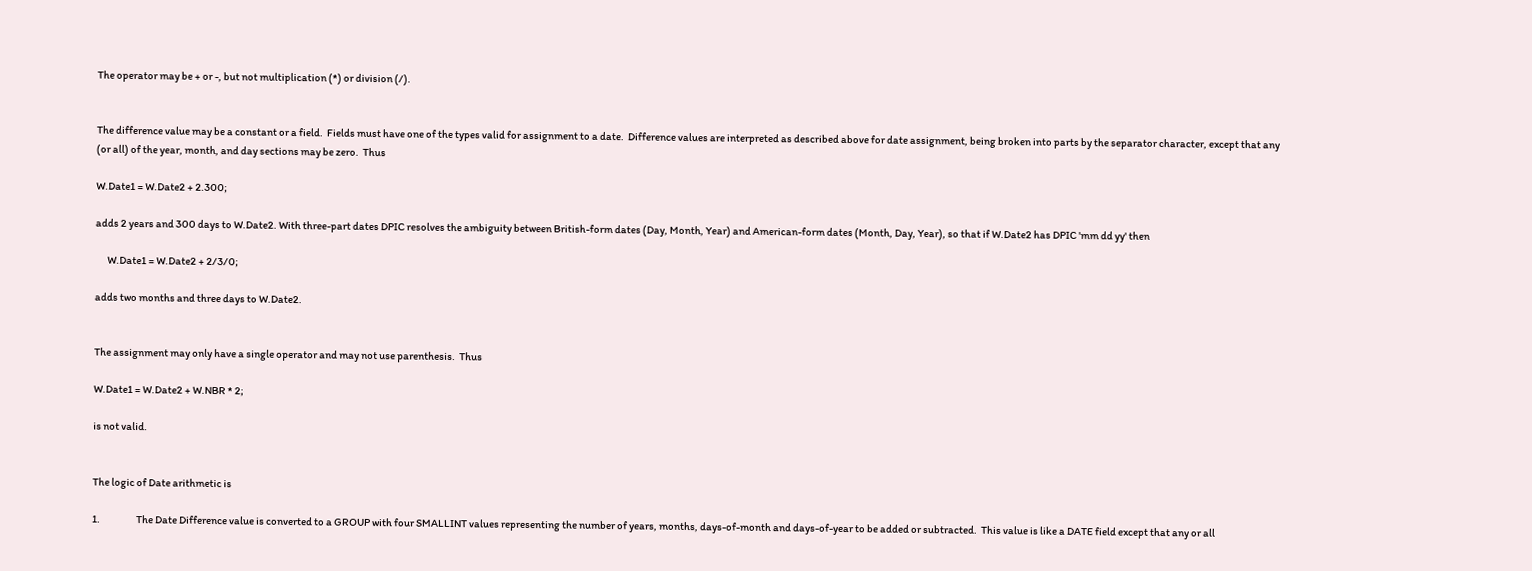The operator may be + or -, but not multiplication (*) or division (/).


The difference value may be a constant or a field.  Fields must have one of the types valid for assignment to a date.  Difference values are interpreted as described above for date assignment, being broken into parts by the separator character, except that any (or all) of the year, month, and day sections may be zero.  Thus

W.Date1 = W.Date2 + 2.300;

adds 2 years and 300 days to W.Date2. With three-part dates DPIC resolves the ambiguity between British-form dates (Day, Month, Year) and American-form dates (Month, Day, Year), so that if W.Date2 has DPIC 'mm dd yy' then

      W.Date1 = W.Date2 + 2/3/0;

adds two months and three days to W.Date2.


The assignment may only have a single operator and may not use parenthesis.  Thus

W.Date1 = W.Date2 + W.NBR * 2;

is not valid.


The logic of Date arithmetic is

1.                  The Date Difference value is converted to a GROUP with four SMALLINT values representing the number of years, months, days-of-month and days-of-year to be added or subtracted.  This value is like a DATE field except that any or all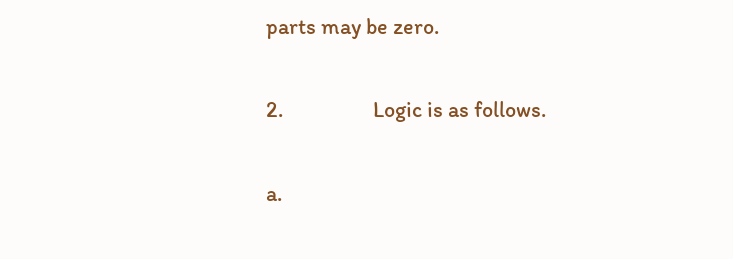parts may be zero.

2.                  Logic is as follows.

a.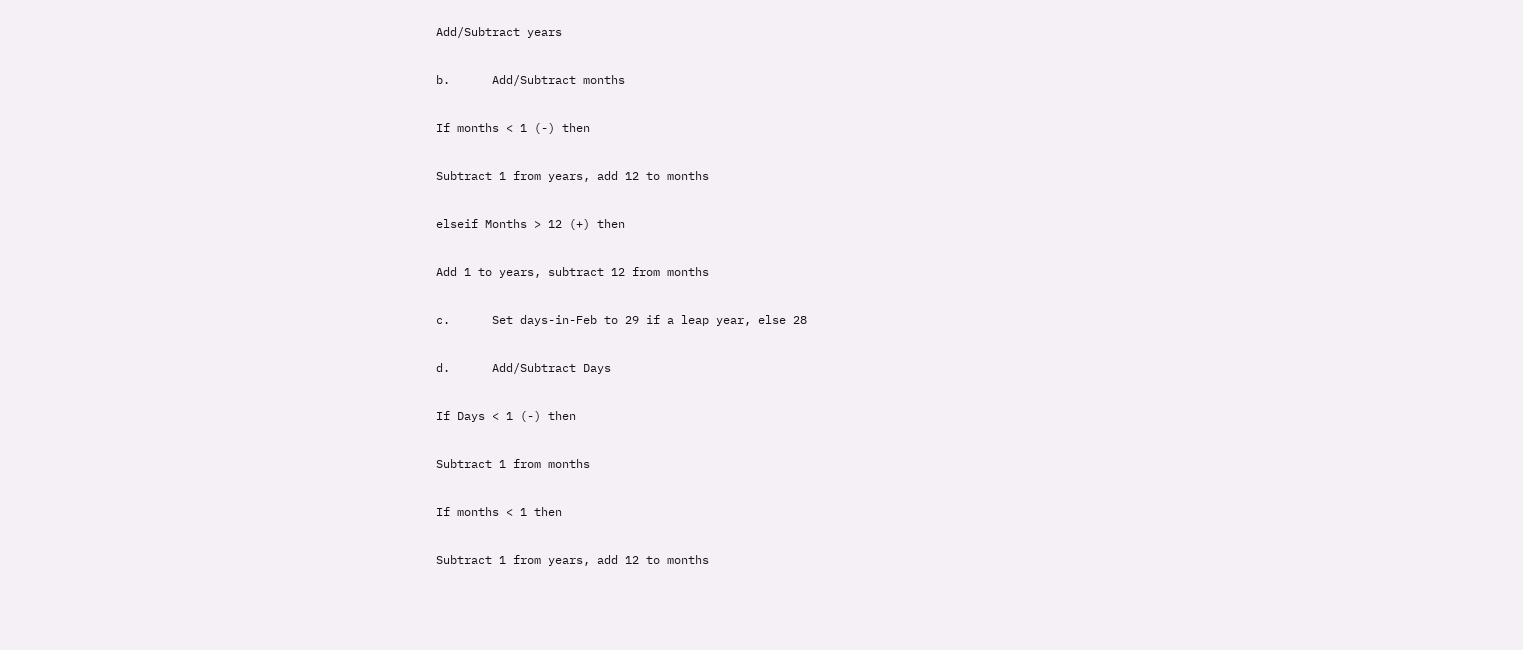Add/Subtract years

b.      Add/Subtract months

If months < 1 (-) then

Subtract 1 from years, add 12 to months

elseif Months > 12 (+) then

Add 1 to years, subtract 12 from months

c.      Set days-in-Feb to 29 if a leap year, else 28

d.      Add/Subtract Days

If Days < 1 (-) then

Subtract 1 from months

If months < 1 then

Subtract 1 from years, add 12 to months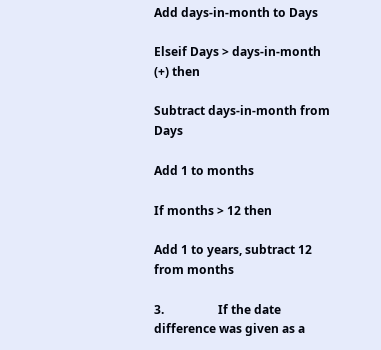Add days-in-month to Days

Elseif Days > days-in-month (+) then

Subtract days-in-month from Days

Add 1 to months

If months > 12 then

Add 1 to years, subtract 12 from months

3.                  If the date difference was given as a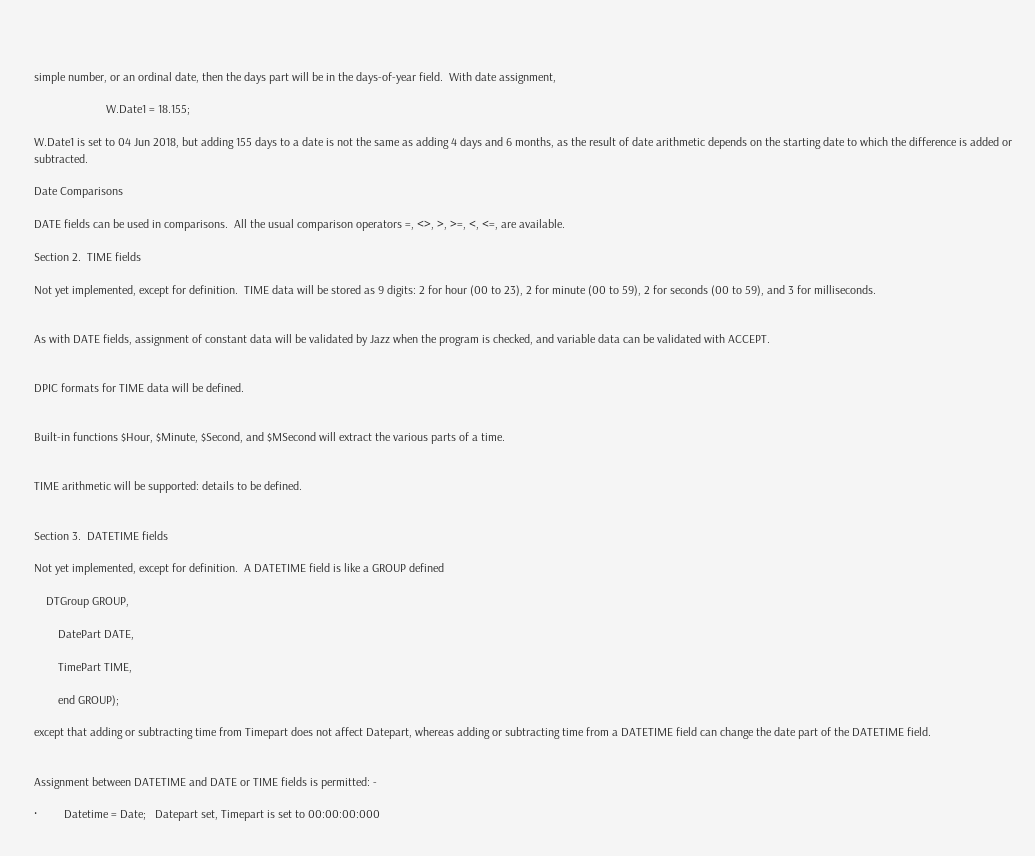simple number, or an ordinal date, then the days part will be in the days-of-year field.  With date assignment,

                        W.Date1 = 18.155;

W.Date1 is set to 04 Jun 2018, but adding 155 days to a date is not the same as adding 4 days and 6 months, as the result of date arithmetic depends on the starting date to which the difference is added or subtracted.

Date Comparisons

DATE fields can be used in comparisons.  All the usual comparison operators =, <>, >, >=, <, <=, are available.

Section 2.  TIME fields

Not yet implemented, except for definition.  TIME data will be stored as 9 digits: 2 for hour (00 to 23), 2 for minute (00 to 59), 2 for seconds (00 to 59), and 3 for milliseconds.


As with DATE fields, assignment of constant data will be validated by Jazz when the program is checked, and variable data can be validated with ACCEPT.


DPIC formats for TIME data will be defined.


Built-in functions $Hour, $Minute, $Second, and $MSecond will extract the various parts of a time.


TIME arithmetic will be supported: details to be defined.


Section 3.  DATETIME fields

Not yet implemented, except for definition.  A DATETIME field is like a GROUP defined

    DTGroup GROUP,

        DatePart DATE,

        TimePart TIME,

        end GROUP);

except that adding or subtracting time from Timepart does not affect Datepart, whereas adding or subtracting time from a DATETIME field can change the date part of the DATETIME field.


Assignment between DATETIME and DATE or TIME fields is permitted: -

·         Datetime = Date;   Datepart set, Timepart is set to 00:00:00:000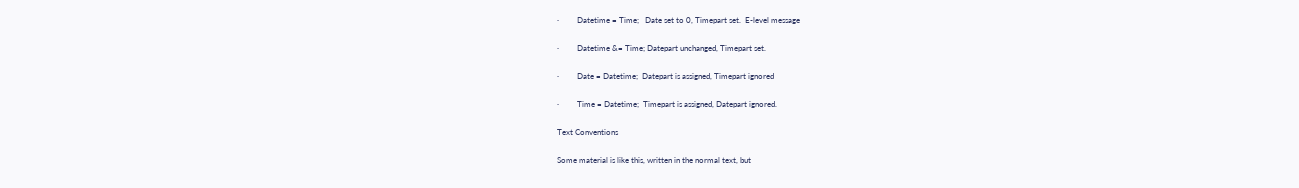·         Datetime = Time;   Date set to 0, Timepart set.  E-level message

·         Datetime &= Time; Datepart unchanged, Timepart set.

·         Date = Datetime;  Datepart is assigned, Timepart ignored

·         Time = Datetime;  Timepart is assigned, Datepart ignored.

Text Conventions

Some material is like this, written in the normal text, but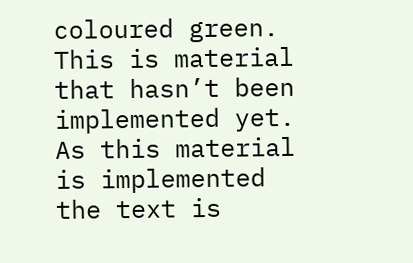coloured green. This is material that hasn’t been implemented yet. As this material is implemented the text is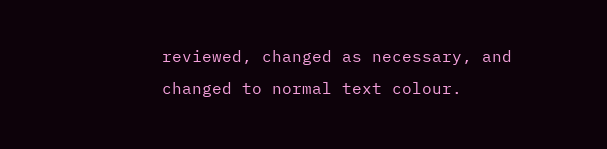reviewed, changed as necessary, and changed to normal text colour.